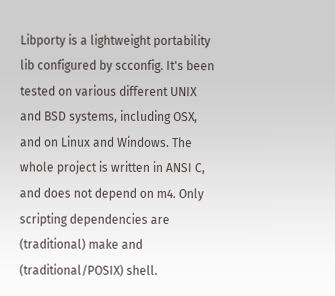Libporty is a lightweight portability lib configured by scconfig. It's been tested on various different UNIX and BSD systems, including OSX, and on Linux and Windows. The whole project is written in ANSI C, and does not depend on m4. Only scripting dependencies are (traditional) make and (traditional/POSIX) shell.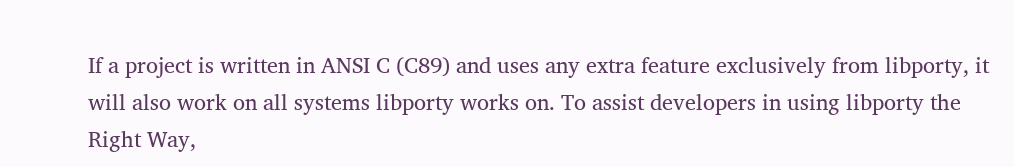If a project is written in ANSI C (C89) and uses any extra feature exclusively from libporty, it will also work on all systems libporty works on. To assist developers in using libporty the Right Way,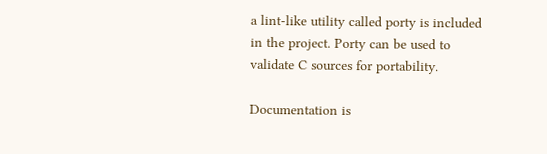a lint-like utility called porty is included in the project. Porty can be used to validate C sources for portability.

Documentation is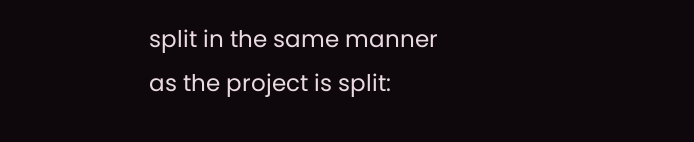split in the same manner as the project is split: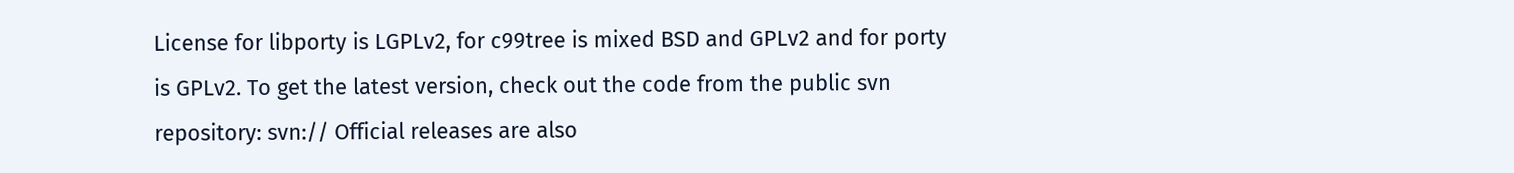License for libporty is LGPLv2, for c99tree is mixed BSD and GPLv2 and for porty is GPLv2. To get the latest version, check out the code from the public svn repository: svn:// Official releases are also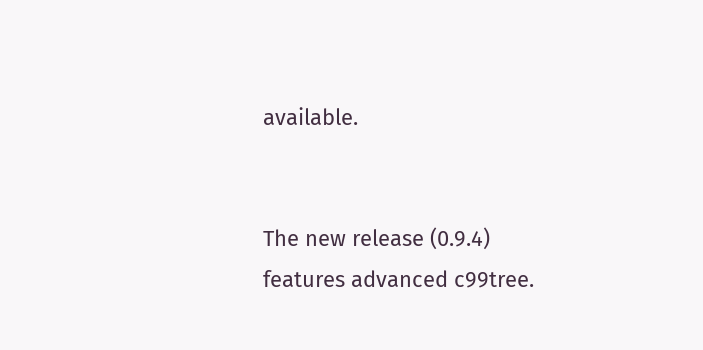available.


The new release (0.9.4) features advanced c99tree.